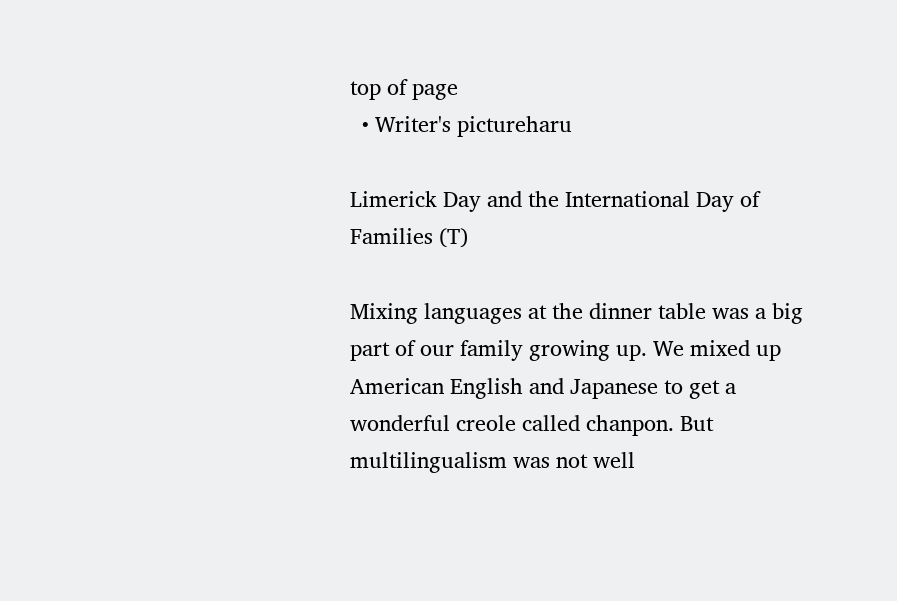top of page
  • Writer's pictureharu

Limerick Day and the International Day of Families (T)

Mixing languages at the dinner table was a big part of our family growing up. We mixed up American English and Japanese to get a wonderful creole called chanpon. But multilingualism was not well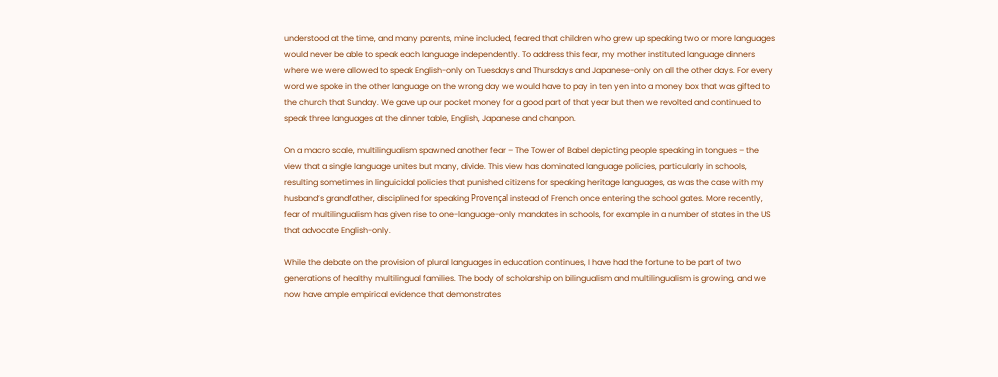understood at the time, and many parents, mine included, feared that children who grew up speaking two or more languages would never be able to speak each language independently. To address this fear, my mother instituted language dinners where we were allowed to speak English-only on Tuesdays and Thursdays and Japanese-only on all the other days. For every word we spoke in the other language on the wrong day we would have to pay in ten yen into a money box that was gifted to the church that Sunday. We gave up our pocket money for a good part of that year but then we revolted and continued to speak three languages at the dinner table, English, Japanese and chanpon.

On a macro scale, multilingualism spawned another fear – The Tower of Babel depicting people speaking in tongues – the view that a single language unites but many, divide. This view has dominated language policies, particularly in schools, resulting sometimes in linguicidal policies that punished citizens for speaking heritage languages, as was the case with my husband’s grandfather, disciplined for speaking Provençal instead of French once entering the school gates. More recently, fear of multilingualism has given rise to one-language-only mandates in schools, for example in a number of states in the US that advocate English-only.

While the debate on the provision of plural languages in education continues, I have had the fortune to be part of two generations of healthy multilingual families. The body of scholarship on bilingualism and multilingualism is growing, and we now have ample empirical evidence that demonstrates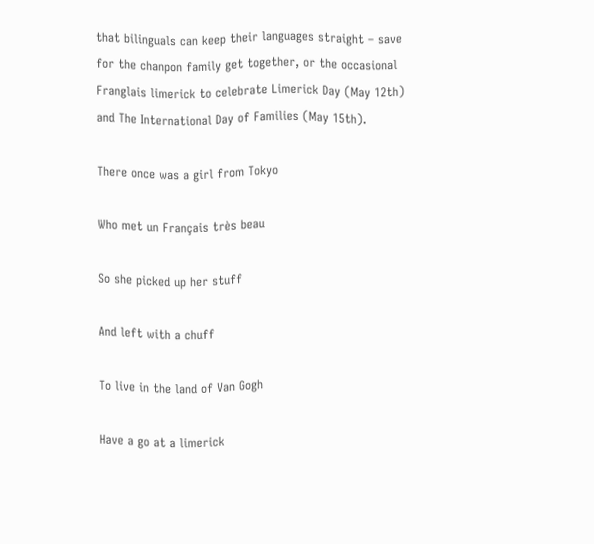that bilinguals can keep their languages straight – save for the chanpon family get together, or the occasional Franglais limerick to celebrate Limerick Day (May 12th) and The International Day of Families (May 15th).

There once was a girl from Tokyo

Who met un Français très beau

So she picked up her stuff

And left with a chuff

To live in the land of Van Gogh

Have a go at a limerick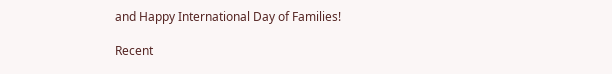and Happy International Day of Families!

Recent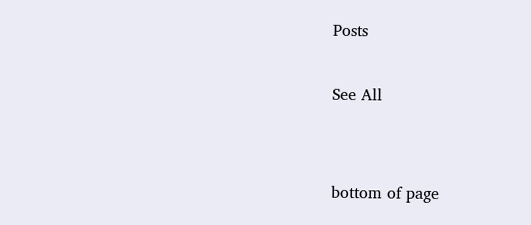Posts

See All


bottom of page